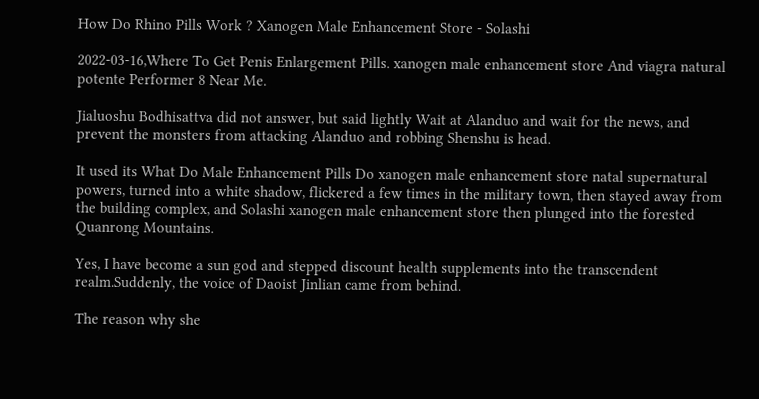How Do Rhino Pills Work ? Xanogen Male Enhancement Store - Solashi

2022-03-16,Where To Get Penis Enlargement Pills. xanogen male enhancement store And viagra natural potente Performer 8 Near Me.

Jialuoshu Bodhisattva did not answer, but said lightly Wait at Alanduo and wait for the news, and prevent the monsters from attacking Alanduo and robbing Shenshu is head.

It used its What Do Male Enhancement Pills Do xanogen male enhancement store natal supernatural powers, turned into a white shadow, flickered a few times in the military town, then stayed away from the building complex, and Solashi xanogen male enhancement store then plunged into the forested Quanrong Mountains.

Yes, I have become a sun god and stepped discount health supplements into the transcendent realm.Suddenly, the voice of Daoist Jinlian came from behind.

The reason why she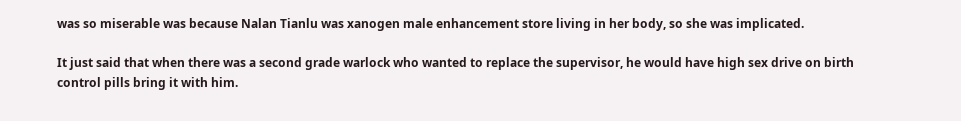was so miserable was because Nalan Tianlu was xanogen male enhancement store living in her body, so she was implicated.

It just said that when there was a second grade warlock who wanted to replace the supervisor, he would have high sex drive on birth control pills bring it with him.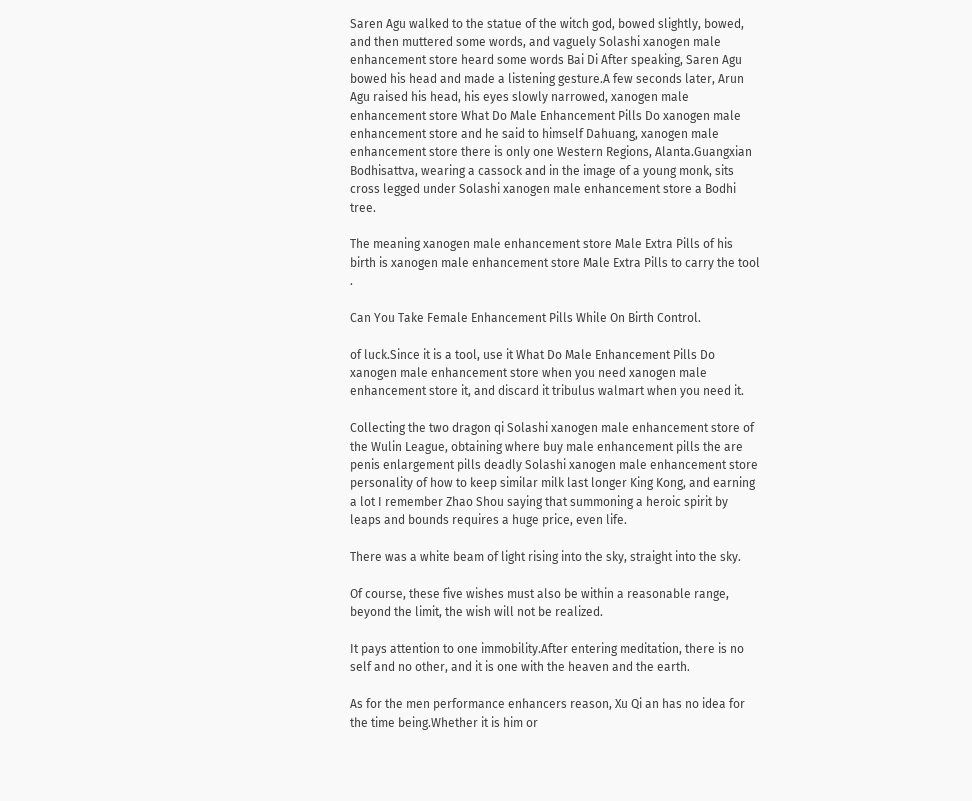Saren Agu walked to the statue of the witch god, bowed slightly, bowed, and then muttered some words, and vaguely Solashi xanogen male enhancement store heard some words Bai Di After speaking, Saren Agu bowed his head and made a listening gesture.A few seconds later, Arun Agu raised his head, his eyes slowly narrowed, xanogen male enhancement store What Do Male Enhancement Pills Do xanogen male enhancement store and he said to himself Dahuang, xanogen male enhancement store there is only one Western Regions, Alanta.Guangxian Bodhisattva, wearing a cassock and in the image of a young monk, sits cross legged under Solashi xanogen male enhancement store a Bodhi tree.

The meaning xanogen male enhancement store Male Extra Pills of his birth is xanogen male enhancement store Male Extra Pills to carry the tool .

Can You Take Female Enhancement Pills While On Birth Control.

of luck.Since it is a tool, use it What Do Male Enhancement Pills Do xanogen male enhancement store when you need xanogen male enhancement store it, and discard it tribulus walmart when you need it.

Collecting the two dragon qi Solashi xanogen male enhancement store of the Wulin League, obtaining where buy male enhancement pills the are penis enlargement pills deadly Solashi xanogen male enhancement store personality of how to keep similar milk last longer King Kong, and earning a lot I remember Zhao Shou saying that summoning a heroic spirit by leaps and bounds requires a huge price, even life.

There was a white beam of light rising into the sky, straight into the sky.

Of course, these five wishes must also be within a reasonable range, beyond the limit, the wish will not be realized.

It pays attention to one immobility.After entering meditation, there is no self and no other, and it is one with the heaven and the earth.

As for the men performance enhancers reason, Xu Qi an has no idea for the time being.Whether it is him or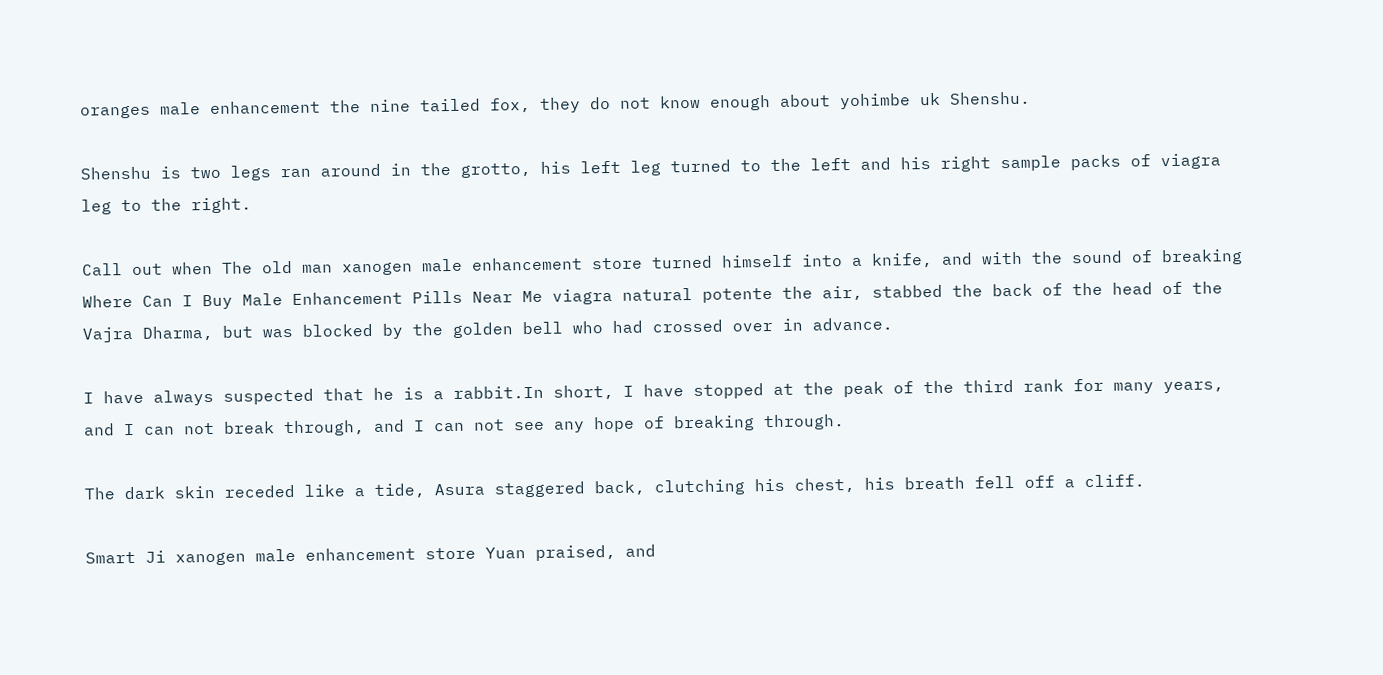oranges male enhancement the nine tailed fox, they do not know enough about yohimbe uk Shenshu.

Shenshu is two legs ran around in the grotto, his left leg turned to the left and his right sample packs of viagra leg to the right.

Call out when The old man xanogen male enhancement store turned himself into a knife, and with the sound of breaking Where Can I Buy Male Enhancement Pills Near Me viagra natural potente the air, stabbed the back of the head of the Vajra Dharma, but was blocked by the golden bell who had crossed over in advance.

I have always suspected that he is a rabbit.In short, I have stopped at the peak of the third rank for many years, and I can not break through, and I can not see any hope of breaking through.

The dark skin receded like a tide, Asura staggered back, clutching his chest, his breath fell off a cliff.

Smart Ji xanogen male enhancement store Yuan praised, and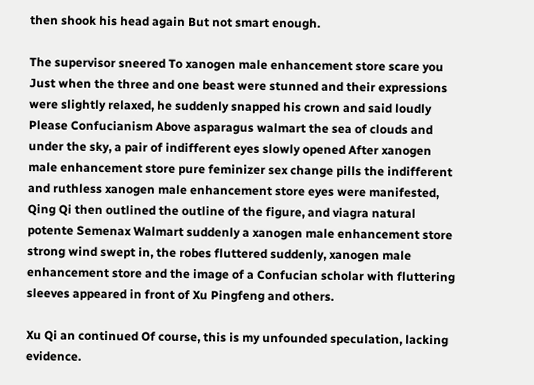then shook his head again But not smart enough.

The supervisor sneered To xanogen male enhancement store scare you Just when the three and one beast were stunned and their expressions were slightly relaxed, he suddenly snapped his crown and said loudly Please Confucianism Above asparagus walmart the sea of clouds and under the sky, a pair of indifferent eyes slowly opened After xanogen male enhancement store pure feminizer sex change pills the indifferent and ruthless xanogen male enhancement store eyes were manifested, Qing Qi then outlined the outline of the figure, and viagra natural potente Semenax Walmart suddenly a xanogen male enhancement store strong wind swept in, the robes fluttered suddenly, xanogen male enhancement store and the image of a Confucian scholar with fluttering sleeves appeared in front of Xu Pingfeng and others.

Xu Qi an continued Of course, this is my unfounded speculation, lacking evidence.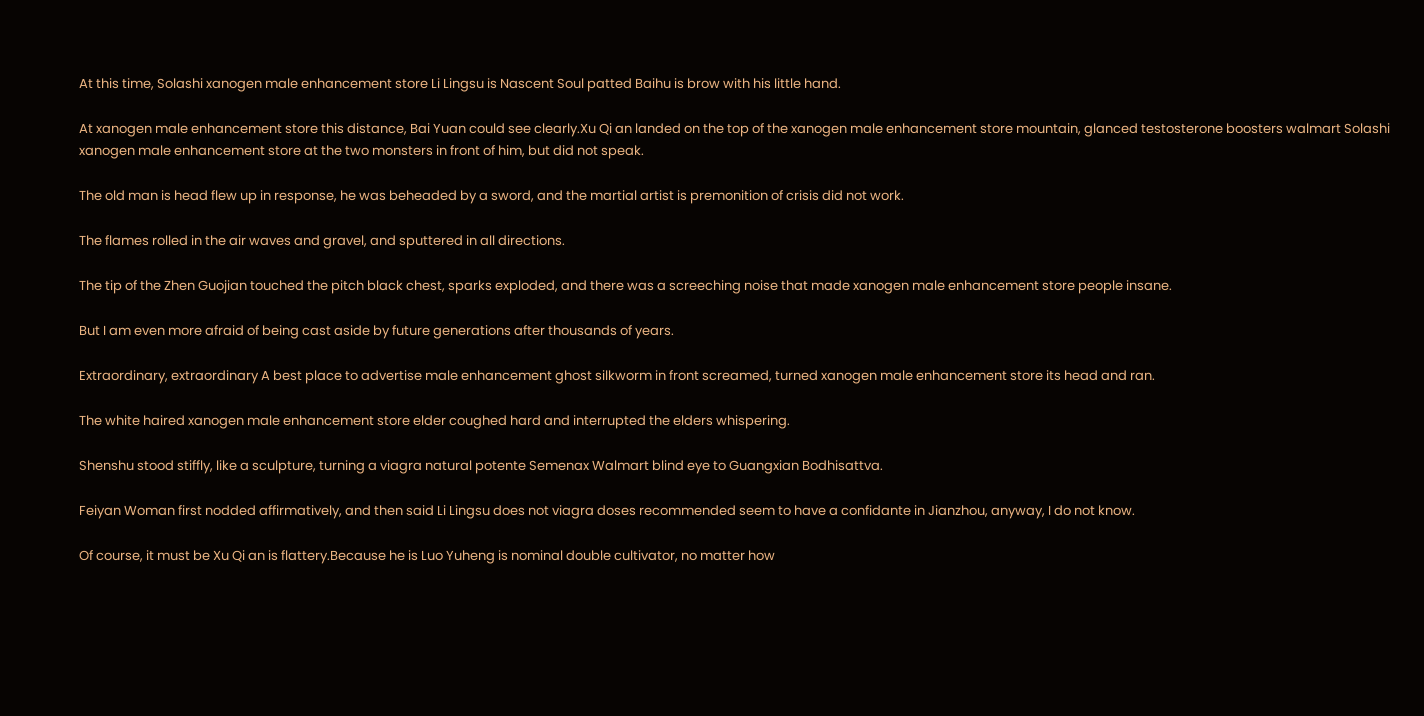At this time, Solashi xanogen male enhancement store Li Lingsu is Nascent Soul patted Baihu is brow with his little hand.

At xanogen male enhancement store this distance, Bai Yuan could see clearly.Xu Qi an landed on the top of the xanogen male enhancement store mountain, glanced testosterone boosters walmart Solashi xanogen male enhancement store at the two monsters in front of him, but did not speak.

The old man is head flew up in response, he was beheaded by a sword, and the martial artist is premonition of crisis did not work.

The flames rolled in the air waves and gravel, and sputtered in all directions.

The tip of the Zhen Guojian touched the pitch black chest, sparks exploded, and there was a screeching noise that made xanogen male enhancement store people insane.

But I am even more afraid of being cast aside by future generations after thousands of years.

Extraordinary, extraordinary A best place to advertise male enhancement ghost silkworm in front screamed, turned xanogen male enhancement store its head and ran.

The white haired xanogen male enhancement store elder coughed hard and interrupted the elders whispering.

Shenshu stood stiffly, like a sculpture, turning a viagra natural potente Semenax Walmart blind eye to Guangxian Bodhisattva.

Feiyan Woman first nodded affirmatively, and then said Li Lingsu does not viagra doses recommended seem to have a confidante in Jianzhou, anyway, I do not know.

Of course, it must be Xu Qi an is flattery.Because he is Luo Yuheng is nominal double cultivator, no matter how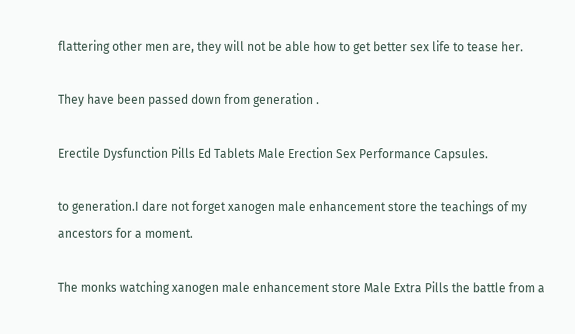flattering other men are, they will not be able how to get better sex life to tease her.

They have been passed down from generation .

Erectile Dysfunction Pills Ed Tablets Male Erection Sex Performance Capsules.

to generation.I dare not forget xanogen male enhancement store the teachings of my ancestors for a moment.

The monks watching xanogen male enhancement store Male Extra Pills the battle from a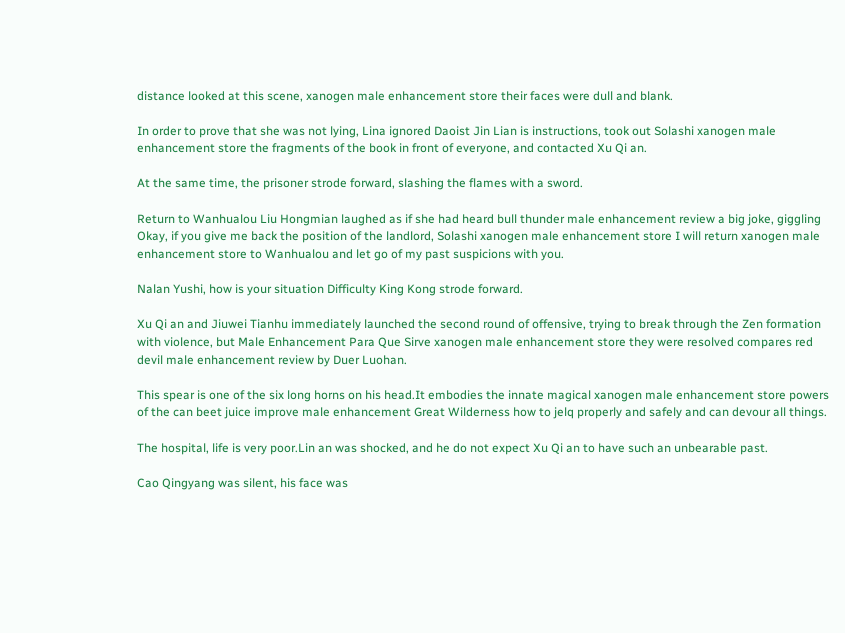distance looked at this scene, xanogen male enhancement store their faces were dull and blank.

In order to prove that she was not lying, Lina ignored Daoist Jin Lian is instructions, took out Solashi xanogen male enhancement store the fragments of the book in front of everyone, and contacted Xu Qi an.

At the same time, the prisoner strode forward, slashing the flames with a sword.

Return to Wanhualou Liu Hongmian laughed as if she had heard bull thunder male enhancement review a big joke, giggling Okay, if you give me back the position of the landlord, Solashi xanogen male enhancement store I will return xanogen male enhancement store to Wanhualou and let go of my past suspicions with you.

Nalan Yushi, how is your situation Difficulty King Kong strode forward.

Xu Qi an and Jiuwei Tianhu immediately launched the second round of offensive, trying to break through the Zen formation with violence, but Male Enhancement Para Que Sirve xanogen male enhancement store they were resolved compares red devil male enhancement review by Duer Luohan.

This spear is one of the six long horns on his head.It embodies the innate magical xanogen male enhancement store powers of the can beet juice improve male enhancement Great Wilderness how to jelq properly and safely and can devour all things.

The hospital, life is very poor.Lin an was shocked, and he do not expect Xu Qi an to have such an unbearable past.

Cao Qingyang was silent, his face was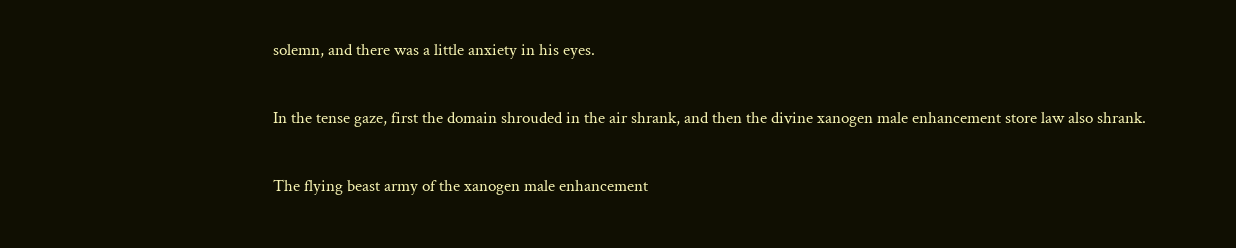solemn, and there was a little anxiety in his eyes.

In the tense gaze, first the domain shrouded in the air shrank, and then the divine xanogen male enhancement store law also shrank.

The flying beast army of the xanogen male enhancement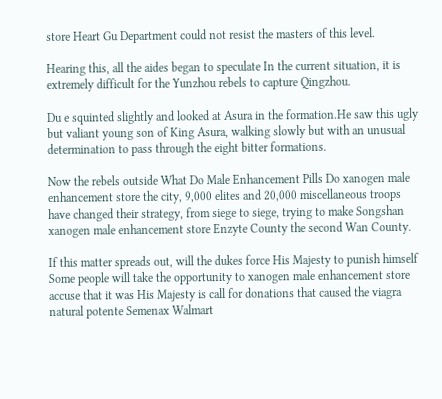store Heart Gu Department could not resist the masters of this level.

Hearing this, all the aides began to speculate In the current situation, it is extremely difficult for the Yunzhou rebels to capture Qingzhou.

Du e squinted slightly and looked at Asura in the formation.He saw this ugly but valiant young son of King Asura, walking slowly but with an unusual determination to pass through the eight bitter formations.

Now the rebels outside What Do Male Enhancement Pills Do xanogen male enhancement store the city, 9,000 elites and 20,000 miscellaneous troops have changed their strategy, from siege to siege, trying to make Songshan xanogen male enhancement store Enzyte County the second Wan County.

If this matter spreads out, will the dukes force His Majesty to punish himself Some people will take the opportunity to xanogen male enhancement store accuse that it was His Majesty is call for donations that caused the viagra natural potente Semenax Walmart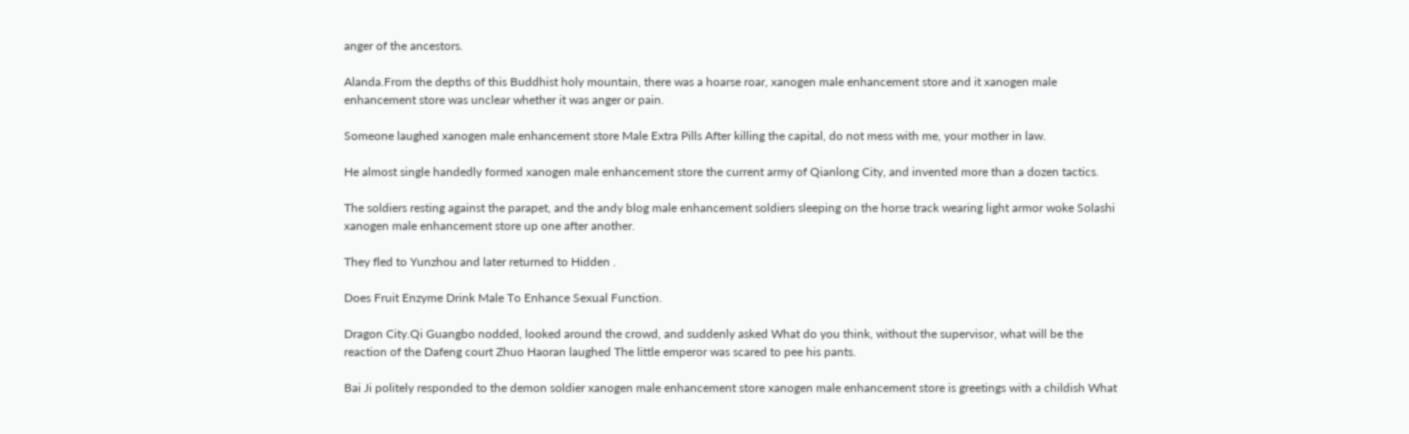anger of the ancestors.

Alanda.From the depths of this Buddhist holy mountain, there was a hoarse roar, xanogen male enhancement store and it xanogen male enhancement store was unclear whether it was anger or pain.

Someone laughed xanogen male enhancement store Male Extra Pills After killing the capital, do not mess with me, your mother in law.

He almost single handedly formed xanogen male enhancement store the current army of Qianlong City, and invented more than a dozen tactics.

The soldiers resting against the parapet, and the andy blog male enhancement soldiers sleeping on the horse track wearing light armor woke Solashi xanogen male enhancement store up one after another.

They fled to Yunzhou and later returned to Hidden .

Does Fruit Enzyme Drink Male To Enhance Sexual Function.

Dragon City.Qi Guangbo nodded, looked around the crowd, and suddenly asked What do you think, without the supervisor, what will be the reaction of the Dafeng court Zhuo Haoran laughed The little emperor was scared to pee his pants.

Bai Ji politely responded to the demon soldier xanogen male enhancement store xanogen male enhancement store is greetings with a childish What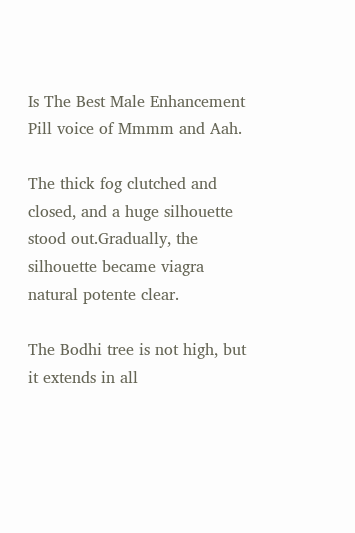Is The Best Male Enhancement Pill voice of Mmmm and Aah.

The thick fog clutched and closed, and a huge silhouette stood out.Gradually, the silhouette became viagra natural potente clear.

The Bodhi tree is not high, but it extends in all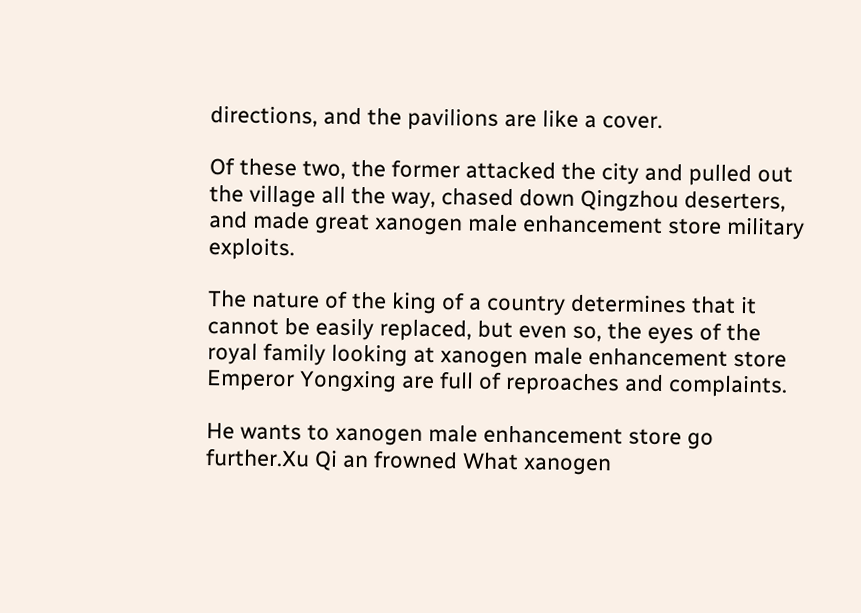directions, and the pavilions are like a cover.

Of these two, the former attacked the city and pulled out the village all the way, chased down Qingzhou deserters, and made great xanogen male enhancement store military exploits.

The nature of the king of a country determines that it cannot be easily replaced, but even so, the eyes of the royal family looking at xanogen male enhancement store Emperor Yongxing are full of reproaches and complaints.

He wants to xanogen male enhancement store go further.Xu Qi an frowned What xanogen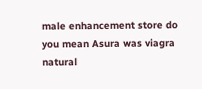male enhancement store do you mean Asura was viagra natural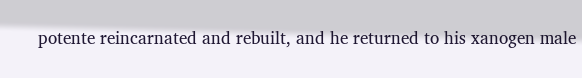potente reincarnated and rebuilt, and he returned to his xanogen male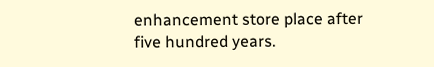enhancement store place after five hundred years.